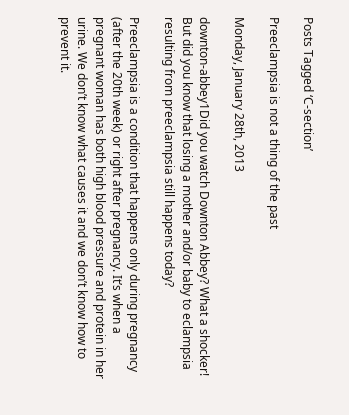Posts Tagged ‘C-section’

Preeclampsia is not a thing of the past

Monday, January 28th, 2013

downton-abbey1Did you watch Downton Abbey? What a shocker! But did you know that losing a mother and/or baby to eclampsia resulting from preeclampsia still happens today?

Preeclampsia is a condition that happens only during pregnancy (after the 20th week) or right after pregnancy. It’s when a pregnant woman has both high blood pressure and protein in her urine. We don’t know what causes it and we don’t know how to prevent it.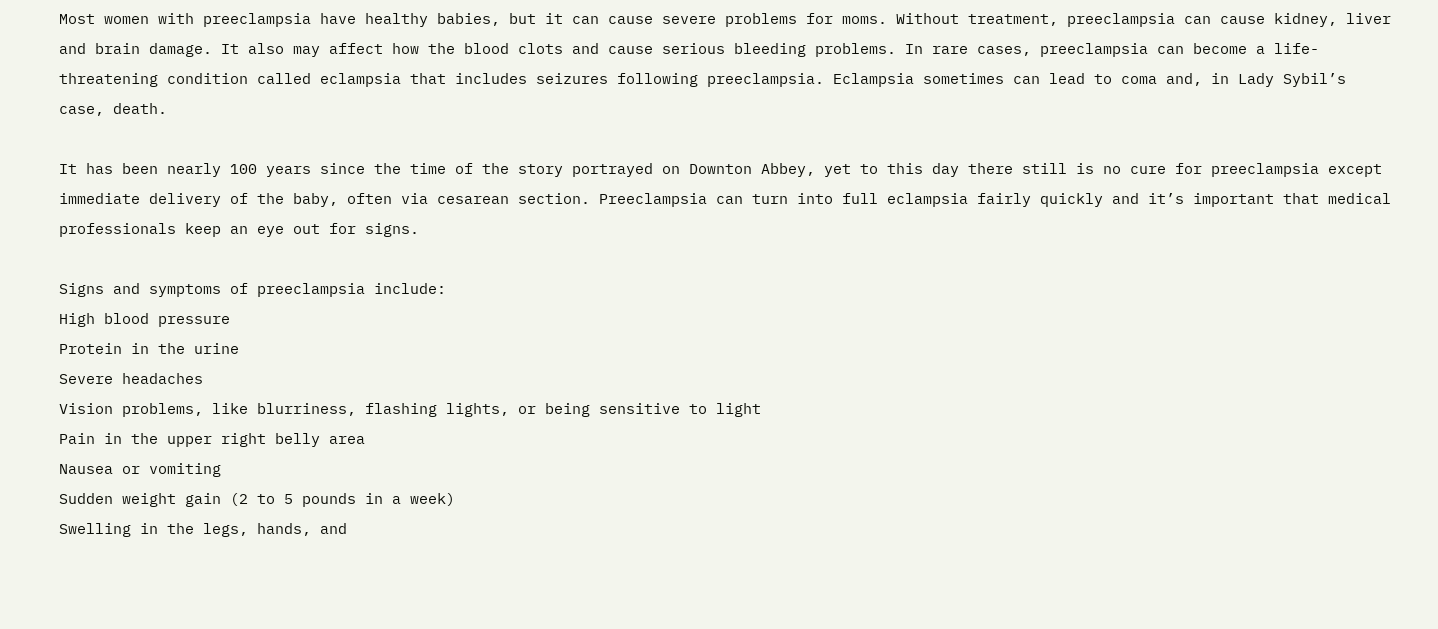Most women with preeclampsia have healthy babies, but it can cause severe problems for moms. Without treatment, preeclampsia can cause kidney, liver and brain damage. It also may affect how the blood clots and cause serious bleeding problems. In rare cases, preeclampsia can become a life-threatening condition called eclampsia that includes seizures following preeclampsia. Eclampsia sometimes can lead to coma and, in Lady Sybil’s case, death.

It has been nearly 100 years since the time of the story portrayed on Downton Abbey, yet to this day there still is no cure for preeclampsia except immediate delivery of the baby, often via cesarean section. Preeclampsia can turn into full eclampsia fairly quickly and it’s important that medical professionals keep an eye out for signs.

Signs and symptoms of preeclampsia include:
High blood pressure
Protein in the urine
Severe headaches
Vision problems, like blurriness, flashing lights, or being sensitive to light
Pain in the upper right belly area
Nausea or vomiting
Sudden weight gain (2 to 5 pounds in a week)
Swelling in the legs, hands, and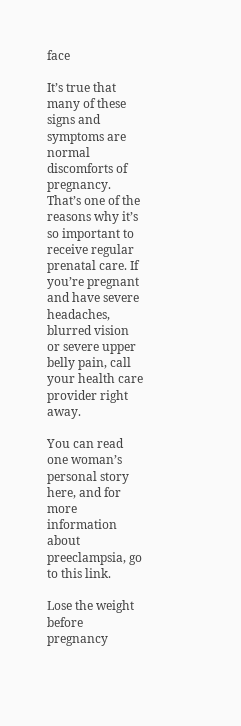face

It’s true that many of these signs and symptoms are normal discomforts of pregnancy. That’s one of the reasons why it’s so important to receive regular prenatal care. If you’re pregnant and have severe headaches, blurred vision or severe upper belly pain, call your health care provider right away.

You can read one woman’s personal story here, and for more information about preeclampsia, go to this link.

Lose the weight before pregnancy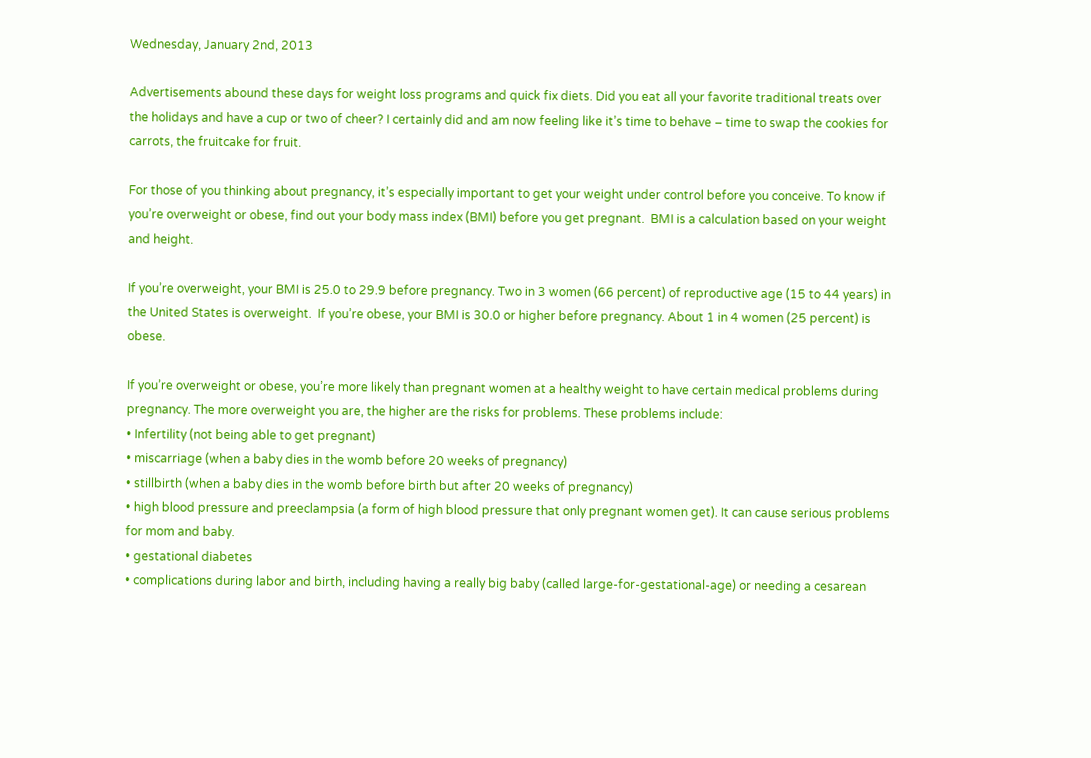Wednesday, January 2nd, 2013

Advertisements abound these days for weight loss programs and quick fix diets. Did you eat all your favorite traditional treats over the holidays and have a cup or two of cheer? I certainly did and am now feeling like it’s time to behave – time to swap the cookies for carrots, the fruitcake for fruit.

For those of you thinking about pregnancy, it’s especially important to get your weight under control before you conceive. To know if you’re overweight or obese, find out your body mass index (BMI) before you get pregnant.  BMI is a calculation based on your weight and height.

If you’re overweight, your BMI is 25.0 to 29.9 before pregnancy. Two in 3 women (66 percent) of reproductive age (15 to 44 years) in the United States is overweight.  If you’re obese, your BMI is 30.0 or higher before pregnancy. About 1 in 4 women (25 percent) is obese.

If you’re overweight or obese, you’re more likely than pregnant women at a healthy weight to have certain medical problems during pregnancy. The more overweight you are, the higher are the risks for problems. These problems include:
• Infertility (not being able to get pregnant)
• miscarriage (when a baby dies in the womb before 20 weeks of pregnancy)
• stillbirth (when a baby dies in the womb before birth but after 20 weeks of pregnancy)
• high blood pressure and preeclampsia (a form of high blood pressure that only pregnant women get). It can cause serious problems for mom and baby.
• gestational diabetes
• complications during labor and birth, including having a really big baby (called large-for-gestational-age) or needing a cesarean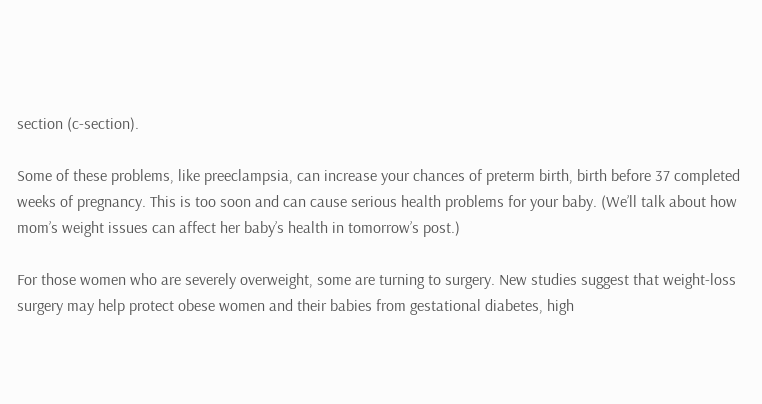section (c-section).

Some of these problems, like preeclampsia, can increase your chances of preterm birth, birth before 37 completed weeks of pregnancy. This is too soon and can cause serious health problems for your baby. (We’ll talk about how mom’s weight issues can affect her baby’s health in tomorrow’s post.)

For those women who are severely overweight, some are turning to surgery. New studies suggest that weight-loss surgery may help protect obese women and their babies from gestational diabetes, high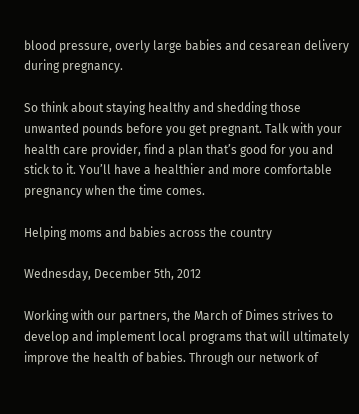blood pressure, overly large babies and cesarean delivery during pregnancy.

So think about staying healthy and shedding those unwanted pounds before you get pregnant. Talk with your health care provider, find a plan that’s good for you and stick to it. You’ll have a healthier and more comfortable pregnancy when the time comes.

Helping moms and babies across the country

Wednesday, December 5th, 2012

Working with our partners, the March of Dimes strives to develop and implement local programs that will ultimately improve the health of babies. Through our network of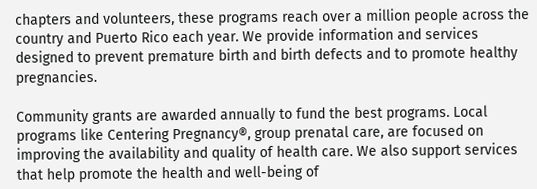chapters and volunteers, these programs reach over a million people across the country and Puerto Rico each year. We provide information and services designed to prevent premature birth and birth defects and to promote healthy pregnancies.

Community grants are awarded annually to fund the best programs. Local programs like Centering Pregnancy®, group prenatal care, are focused on improving the availability and quality of health care. We also support services that help promote the health and well-being of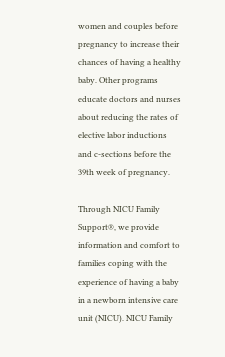women and couples before pregnancy to increase their chances of having a healthy baby. Other programs educate doctors and nurses about reducing the rates of elective labor inductions and c-sections before the 39th week of pregnancy.

Through NICU Family Support®, we provide information and comfort to families coping with the experience of having a baby in a newborn intensive care unit (NICU). NICU Family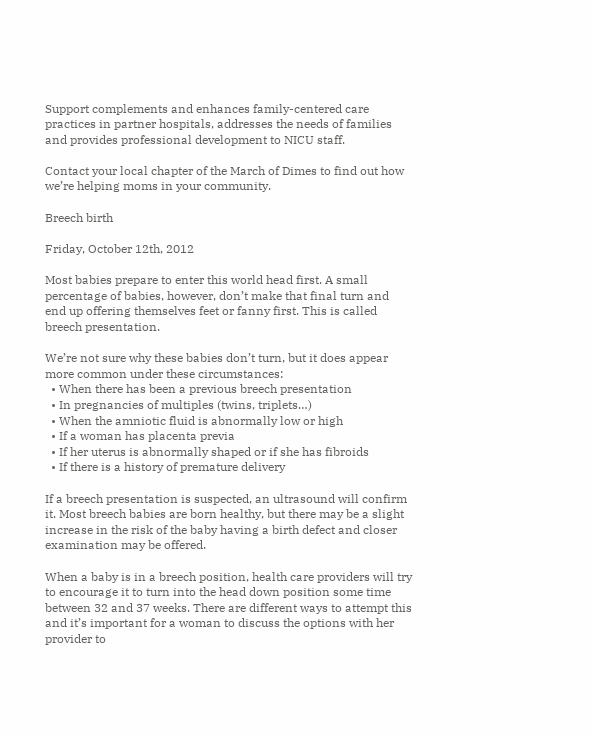Support complements and enhances family-centered care practices in partner hospitals, addresses the needs of families and provides professional development to NICU staff.

Contact your local chapter of the March of Dimes to find out how we’re helping moms in your community.

Breech birth

Friday, October 12th, 2012

Most babies prepare to enter this world head first. A small percentage of babies, however, don’t make that final turn and end up offering themselves feet or fanny first. This is called breech presentation.

We’re not sure why these babies don’t turn, but it does appear more common under these circumstances:
  • When there has been a previous breech presentation
  • In pregnancies of multiples (twins, triplets…)
  • When the amniotic fluid is abnormally low or high
  • If a woman has placenta previa
  • If her uterus is abnormally shaped or if she has fibroids
  • If there is a history of premature delivery

If a breech presentation is suspected, an ultrasound will confirm it. Most breech babies are born healthy, but there may be a slight increase in the risk of the baby having a birth defect and closer examination may be offered.

When a baby is in a breech position, health care providers will try to encourage it to turn into the head down position some time between 32 and 37 weeks. There are different ways to attempt this and it’s important for a woman to discuss the options with her provider to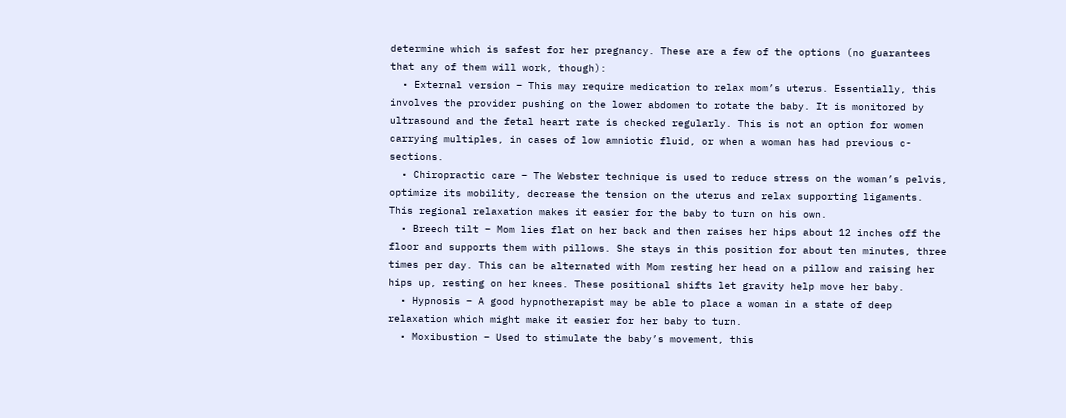determine which is safest for her pregnancy. These are a few of the options (no guarantees that any of them will work, though):
  • External version – This may require medication to relax mom’s uterus. Essentially, this involves the provider pushing on the lower abdomen to rotate the baby. It is monitored by ultrasound and the fetal heart rate is checked regularly. This is not an option for women carrying multiples, in cases of low amniotic fluid, or when a woman has had previous c-sections.
  • Chiropractic care – The Webster technique is used to reduce stress on the woman’s pelvis, optimize its mobility, decrease the tension on the uterus and relax supporting ligaments. This regional relaxation makes it easier for the baby to turn on his own.
  • Breech tilt – Mom lies flat on her back and then raises her hips about 12 inches off the floor and supports them with pillows. She stays in this position for about ten minutes, three times per day. This can be alternated with Mom resting her head on a pillow and raising her hips up, resting on her knees. These positional shifts let gravity help move her baby.
  • Hypnosis – A good hypnotherapist may be able to place a woman in a state of deep relaxation which might make it easier for her baby to turn.
  • Moxibustion – Used to stimulate the baby’s movement, this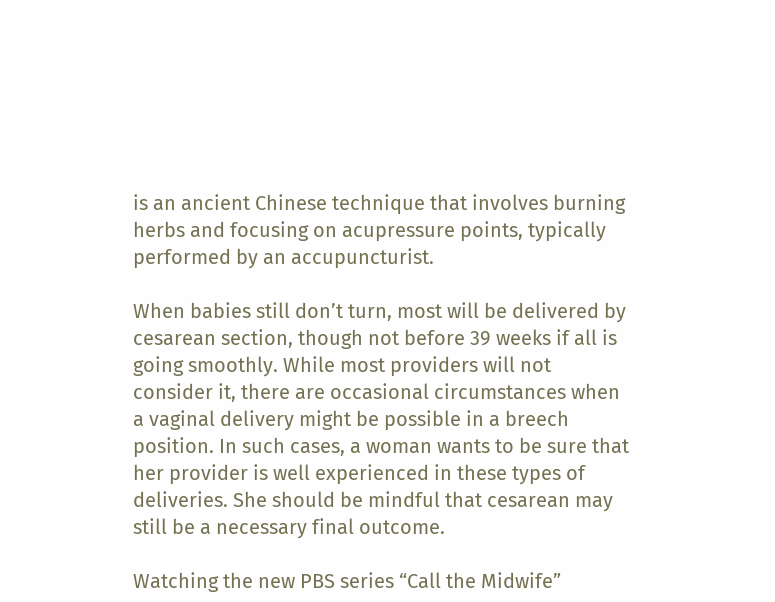is an ancient Chinese technique that involves burning herbs and focusing on acupressure points, typically performed by an accupuncturist.

When babies still don’t turn, most will be delivered by cesarean section, though not before 39 weeks if all is going smoothly. While most providers will not consider it, there are occasional circumstances when a vaginal delivery might be possible in a breech position. In such cases, a woman wants to be sure that her provider is well experienced in these types of deliveries. She should be mindful that cesarean may still be a necessary final outcome.

Watching the new PBS series “Call the Midwife”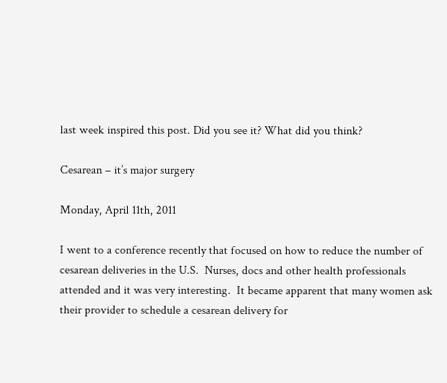last week inspired this post. Did you see it? What did you think?

Cesarean – it’s major surgery

Monday, April 11th, 2011

I went to a conference recently that focused on how to reduce the number of cesarean deliveries in the U.S.  Nurses, docs and other health professionals attended and it was very interesting.  It became apparent that many women ask their provider to schedule a cesarean delivery for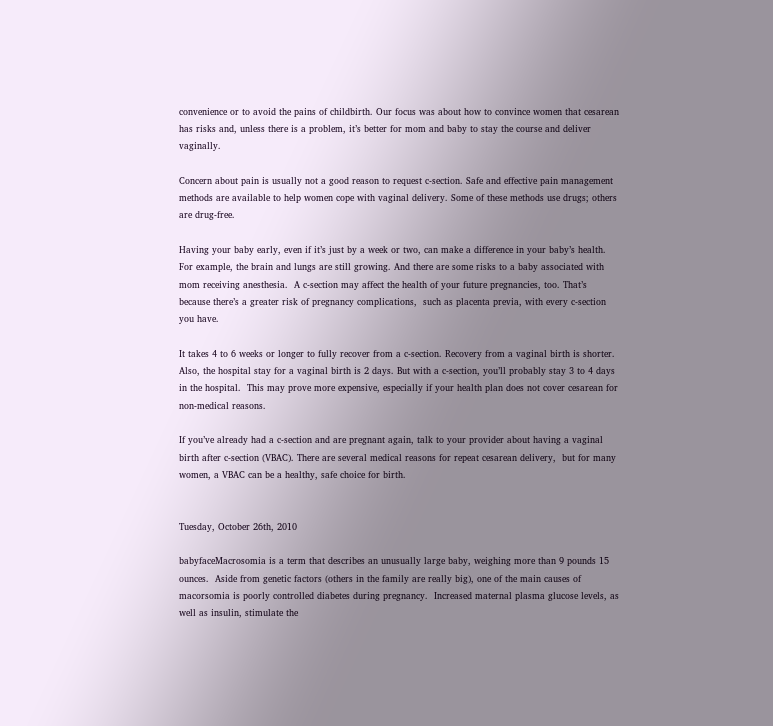convenience or to avoid the pains of childbirth. Our focus was about how to convince women that cesarean has risks and, unless there is a problem, it’s better for mom and baby to stay the course and deliver vaginally.

Concern about pain is usually not a good reason to request c-section. Safe and effective pain management methods are available to help women cope with vaginal delivery. Some of these methods use drugs; others are drug-free.

Having your baby early, even if it’s just by a week or two, can make a difference in your baby’s health. For example, the brain and lungs are still growing. And there are some risks to a baby associated with mom receiving anesthesia.  A c-section may affect the health of your future pregnancies, too. That’s because there’s a greater risk of pregnancy complications,  such as placenta previa, with every c-section you have.

It takes 4 to 6 weeks or longer to fully recover from a c-section. Recovery from a vaginal birth is shorter. Also, the hospital stay for a vaginal birth is 2 days. But with a c-section, you’ll probably stay 3 to 4 days in the hospital.  This may prove more expensive, especially if your health plan does not cover cesarean for non-medical reasons.

If you’ve already had a c-section and are pregnant again, talk to your provider about having a vaginal birth after c-section (VBAC). There are several medical reasons for repeat cesarean delivery,  but for many women, a VBAC can be a healthy, safe choice for birth.


Tuesday, October 26th, 2010

babyfaceMacrosomia is a term that describes an unusually large baby, weighing more than 9 pounds 15 ounces.  Aside from genetic factors (others in the family are really big), one of the main causes of macorsomia is poorly controlled diabetes during pregnancy.  Increased maternal plasma glucose levels, as well as insulin, stimulate the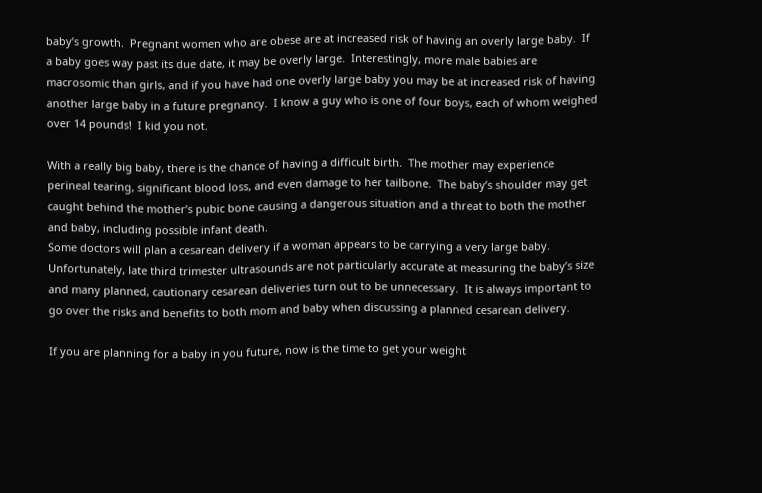baby’s growth.  Pregnant women who are obese are at increased risk of having an overly large baby.  If a baby goes way past its due date, it may be overly large.  Interestingly, more male babies are macrosomic than girls, and if you have had one overly large baby you may be at increased risk of having another large baby in a future pregnancy.  I know a guy who is one of four boys, each of whom weighed over 14 pounds!  I kid you not.

With a really big baby, there is the chance of having a difficult birth.  The mother may experience perineal tearing, significant blood loss, and even damage to her tailbone.  The baby’s shoulder may get caught behind the mother’s pubic bone causing a dangerous situation and a threat to both the mother and baby, including possible infant death.
Some doctors will plan a cesarean delivery if a woman appears to be carrying a very large baby.  Unfortunately, late third trimester ultrasounds are not particularly accurate at measuring the baby’s size and many planned, cautionary cesarean deliveries turn out to be unnecessary.  It is always important to go over the risks and benefits to both mom and baby when discussing a planned cesarean delivery.

If you are planning for a baby in you future, now is the time to get your weight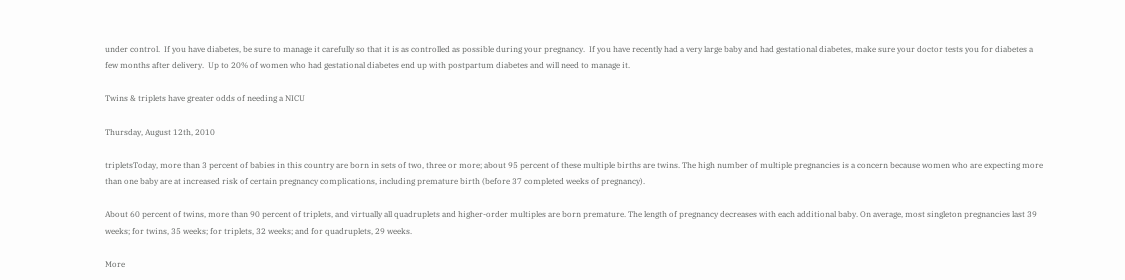under control.  If you have diabetes, be sure to manage it carefully so that it is as controlled as possible during your pregnancy.  If you have recently had a very large baby and had gestational diabetes, make sure your doctor tests you for diabetes a few months after delivery.  Up to 20% of women who had gestational diabetes end up with postpartum diabetes and will need to manage it.

Twins & triplets have greater odds of needing a NICU

Thursday, August 12th, 2010

tripletsToday, more than 3 percent of babies in this country are born in sets of two, three or more; about 95 percent of these multiple births are twins. The high number of multiple pregnancies is a concern because women who are expecting more than one baby are at increased risk of certain pregnancy complications, including premature birth (before 37 completed weeks of pregnancy).

About 60 percent of twins, more than 90 percent of triplets, and virtually all quadruplets and higher-order multiples are born premature. The length of pregnancy decreases with each additional baby. On average, most singleton pregnancies last 39 weeks; for twins, 35 weeks; for triplets, 32 weeks; and for quadruplets, 29 weeks.

More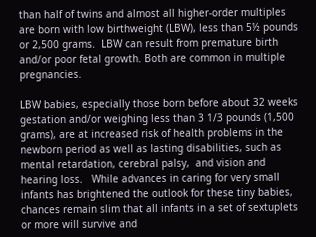than half of twins and almost all higher-order multiples are born with low birthweight (LBW), less than 5½ pounds or 2,500 grams.  LBW can result from premature birth and/or poor fetal growth. Both are common in multiple pregnancies.

LBW babies, especially those born before about 32 weeks gestation and/or weighing less than 3 1/3 pounds (1,500 grams), are at increased risk of health problems in the newborn period as well as lasting disabilities, such as mental retardation, cerebral palsy,  and vision and hearing loss.   While advances in caring for very small infants has brightened the outlook for these tiny babies, chances remain slim that all infants in a set of sextuplets or more will survive and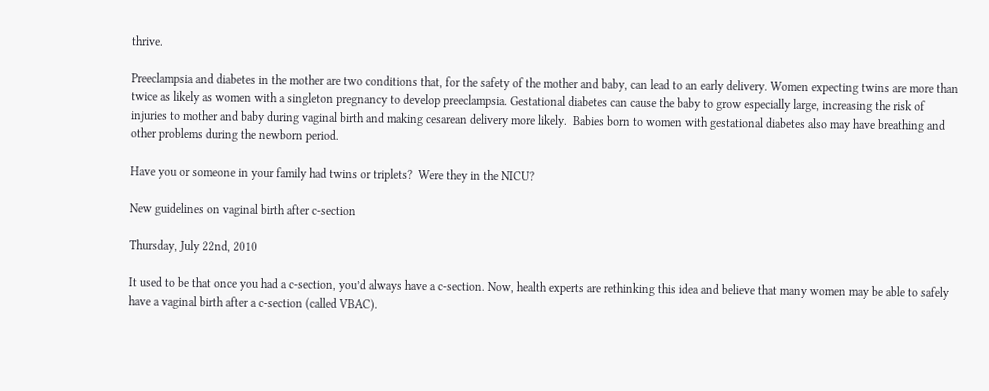thrive.

Preeclampsia and diabetes in the mother are two conditions that, for the safety of the mother and baby, can lead to an early delivery. Women expecting twins are more than twice as likely as women with a singleton pregnancy to develop preeclampsia. Gestational diabetes can cause the baby to grow especially large, increasing the risk of injuries to mother and baby during vaginal birth and making cesarean delivery more likely.  Babies born to women with gestational diabetes also may have breathing and other problems during the newborn period.

Have you or someone in your family had twins or triplets?  Were they in the NICU?

New guidelines on vaginal birth after c-section

Thursday, July 22nd, 2010

It used to be that once you had a c-section, you’d always have a c-section. Now, health experts are rethinking this idea and believe that many women may be able to safely have a vaginal birth after a c-section (called VBAC).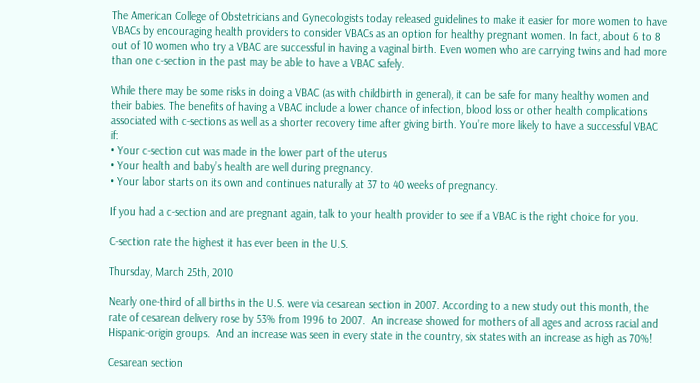The American College of Obstetricians and Gynecologists today released guidelines to make it easier for more women to have VBACs by encouraging health providers to consider VBACs as an option for healthy pregnant women. In fact, about 6 to 8 out of 10 women who try a VBAC are successful in having a vaginal birth. Even women who are carrying twins and had more than one c-section in the past may be able to have a VBAC safely.

While there may be some risks in doing a VBAC (as with childbirth in general), it can be safe for many healthy women and their babies. The benefits of having a VBAC include a lower chance of infection, blood loss or other health complications associated with c-sections as well as a shorter recovery time after giving birth. You’re more likely to have a successful VBAC if:
• Your c-section cut was made in the lower part of the uterus
• Your health and baby’s health are well during pregnancy.
• Your labor starts on its own and continues naturally at 37 to 40 weeks of pregnancy.

If you had a c-section and are pregnant again, talk to your health provider to see if a VBAC is the right choice for you.

C-section rate the highest it has ever been in the U.S.

Thursday, March 25th, 2010

Nearly one-third of all births in the U.S. were via cesarean section in 2007. According to a new study out this month, the rate of cesarean delivery rose by 53% from 1996 to 2007.  An increase showed for mothers of all ages and across racial and Hispanic-origin groups.  And an increase was seen in every state in the country, six states with an increase as high as 70%!

Cesarean section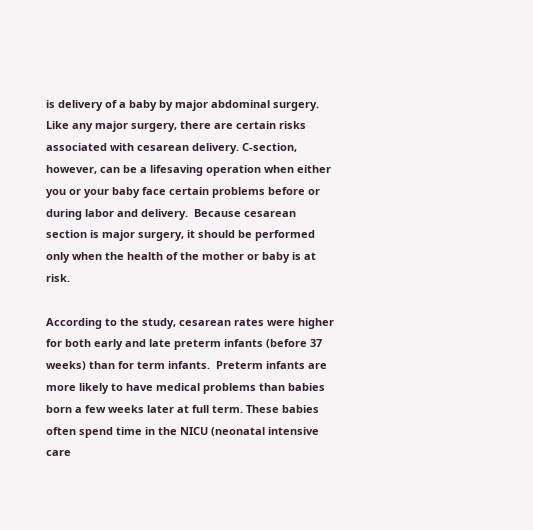is delivery of a baby by major abdominal surgery.  Like any major surgery, there are certain risks associated with cesarean delivery. C-section, however, can be a lifesaving operation when either you or your baby face certain problems before or during labor and delivery.  Because cesarean section is major surgery, it should be performed only when the health of the mother or baby is at risk.

According to the study, cesarean rates were higher for both early and late preterm infants (before 37 weeks) than for term infants.  Preterm infants are more likely to have medical problems than babies born a few weeks later at full term. These babies often spend time in the NICU (neonatal intensive care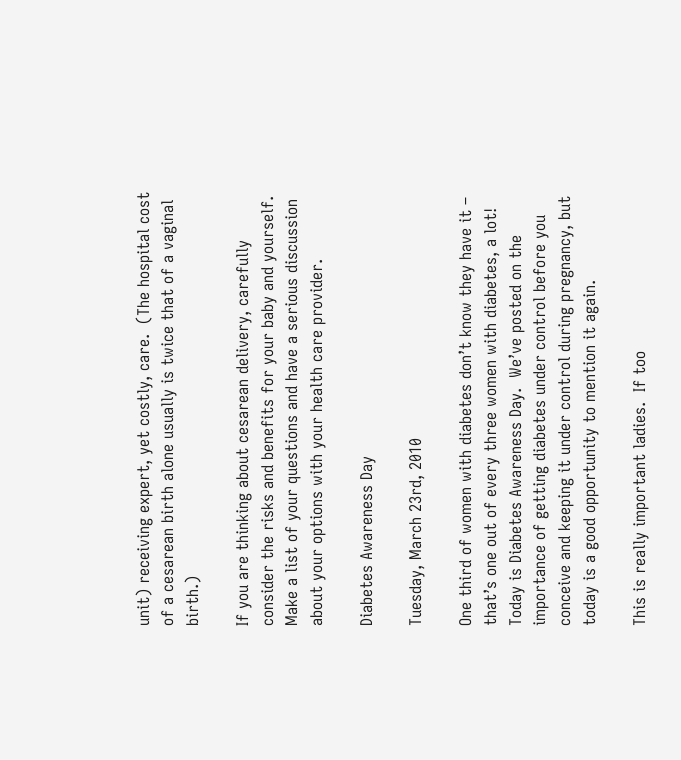unit) receiving expert, yet costly, care.  (The hospital cost of a cesarean birth alone usually is twice that of a vaginal birth.)

If you are thinking about cesarean delivery, carefully consider the risks and benefits for your baby and yourself.  Make a list of your questions and have a serious discussion about your options with your health care provider.

Diabetes Awareness Day

Tuesday, March 23rd, 2010

One third of women with diabetes don’t know they have it – that’s one out of every three women with diabetes, a lot!  Today is Diabetes Awareness Day.  We’ve posted on the importance of getting diabetes under control before you conceive and keeping it under control during pregnancy, but today is a good opportunity to mention it again.

This is really important ladies.  If too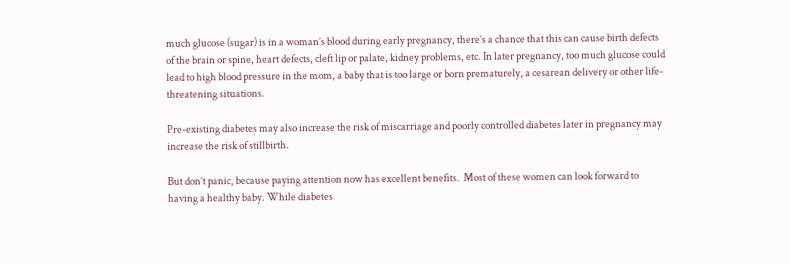much glucose (sugar) is in a woman’s blood during early pregnancy, there’s a chance that this can cause birth defects of the brain or spine, heart defects, cleft lip or palate, kidney problems, etc. In later pregnancy, too much glucose could lead to high blood pressure in the mom, a baby that is too large or born prematurely, a cesarean delivery or other life-threatening situations.

Pre-existing diabetes may also increase the risk of miscarriage and poorly controlled diabetes later in pregnancy may increase the risk of stillbirth.

But don’t panic, because paying attention now has excellent benefits.  Most of these women can look forward to having a healthy baby. While diabetes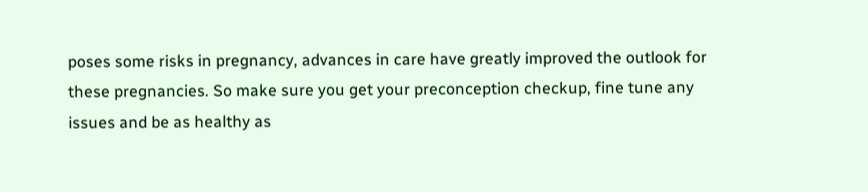poses some risks in pregnancy, advances in care have greatly improved the outlook for these pregnancies. So make sure you get your preconception checkup, fine tune any issues and be as healthy as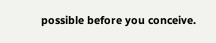possible before you conceive.